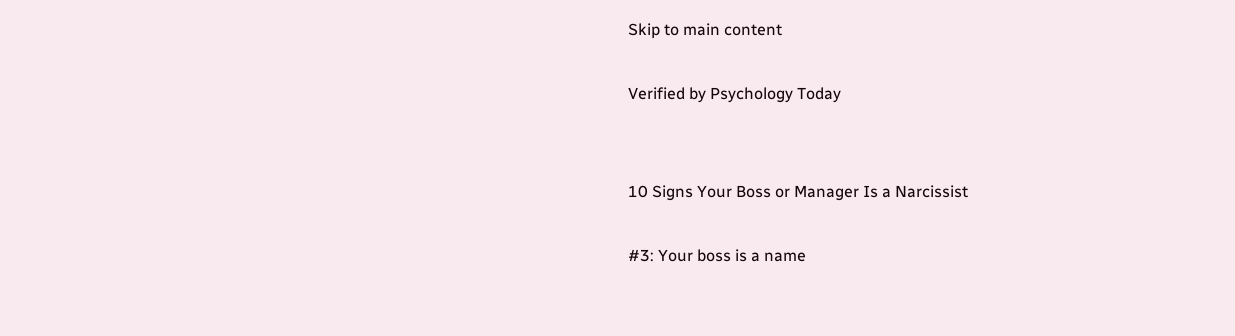Skip to main content

Verified by Psychology Today


10 Signs Your Boss or Manager Is a Narcissist

#3: Your boss is a name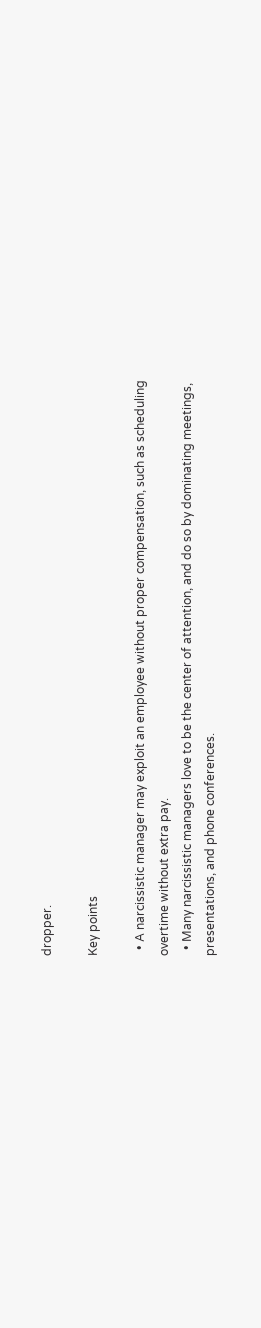dropper.

Key points

  • A narcissistic manager may exploit an employee without proper compensation, such as scheduling overtime without extra pay.
  • Many narcissistic managers love to be the center of attention, and do so by dominating meetings, presentations, and phone conferences.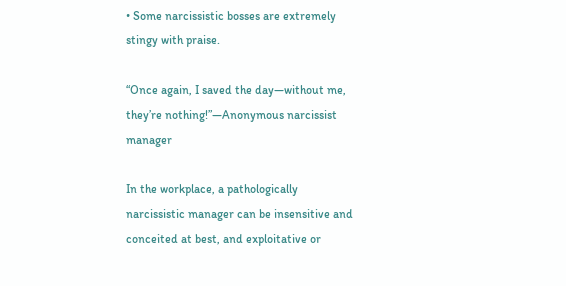• Some narcissistic bosses are extremely stingy with praise.

“Once again, I saved the day—without me, they’re nothing!”―Anonymous narcissist manager

In the workplace, a pathologically narcissistic manager can be insensitive and conceited at best, and exploitative or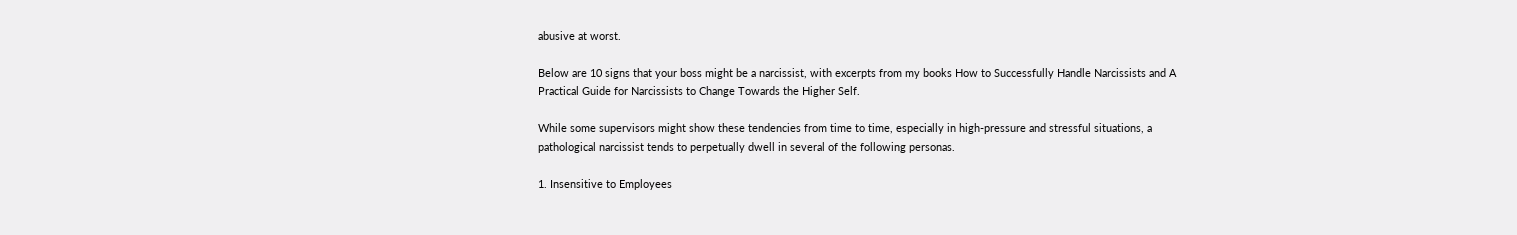abusive at worst.

Below are 10 signs that your boss might be a narcissist, with excerpts from my books How to Successfully Handle Narcissists and A Practical Guide for Narcissists to Change Towards the Higher Self.

While some supervisors might show these tendencies from time to time, especially in high-pressure and stressful situations, a pathological narcissist tends to perpetually dwell in several of the following personas.

1. Insensitive to Employees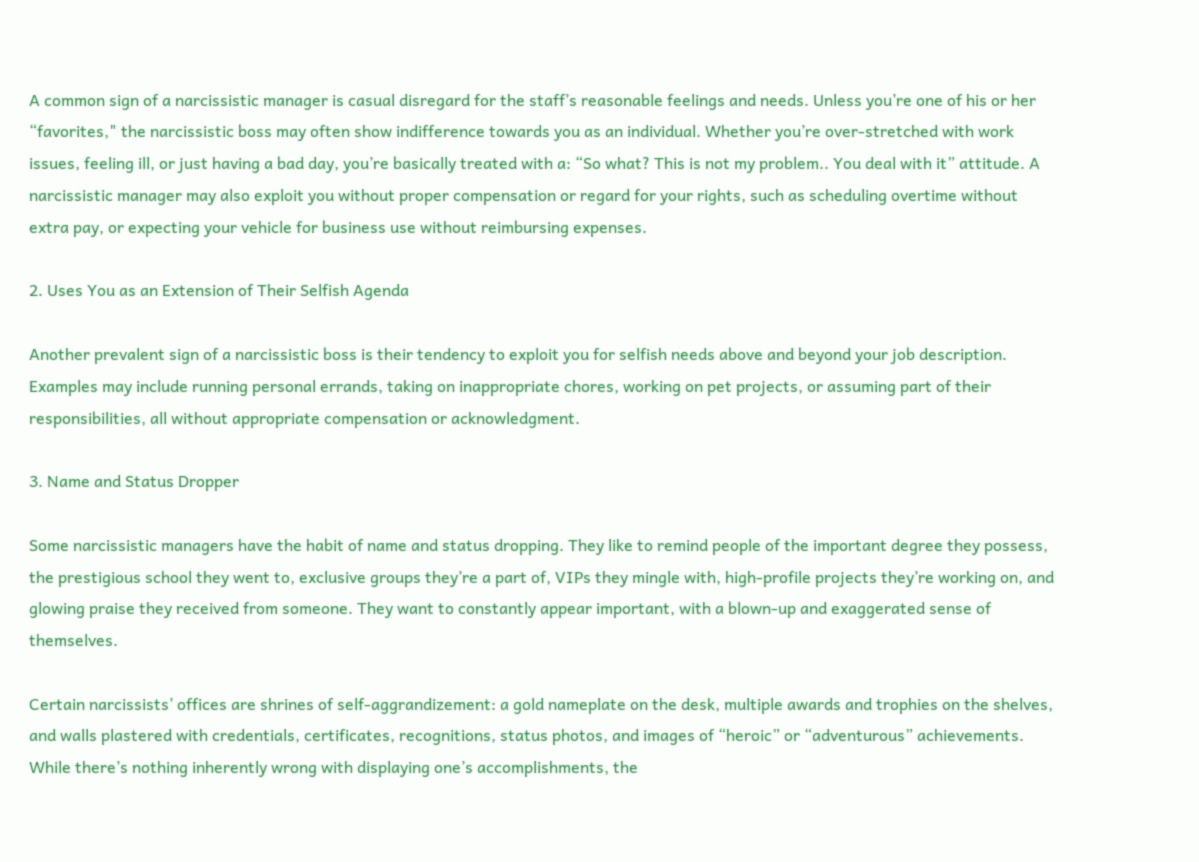A common sign of a narcissistic manager is casual disregard for the staff’s reasonable feelings and needs. Unless you’re one of his or her “favorites," the narcissistic boss may often show indifference towards you as an individual. Whether you’re over-stretched with work issues, feeling ill, or just having a bad day, you’re basically treated with a: “So what? This is not my problem.. You deal with it” attitude. A narcissistic manager may also exploit you without proper compensation or regard for your rights, such as scheduling overtime without extra pay, or expecting your vehicle for business use without reimbursing expenses.

2. Uses You as an Extension of Their Selfish Agenda

Another prevalent sign of a narcissistic boss is their tendency to exploit you for selfish needs above and beyond your job description. Examples may include running personal errands, taking on inappropriate chores, working on pet projects, or assuming part of their responsibilities, all without appropriate compensation or acknowledgment.

3. Name and Status Dropper

Some narcissistic managers have the habit of name and status dropping. They like to remind people of the important degree they possess, the prestigious school they went to, exclusive groups they’re a part of, VIPs they mingle with, high-profile projects they’re working on, and glowing praise they received from someone. They want to constantly appear important, with a blown-up and exaggerated sense of themselves.

Certain narcissists’ offices are shrines of self-aggrandizement: a gold nameplate on the desk, multiple awards and trophies on the shelves, and walls plastered with credentials, certificates, recognitions, status photos, and images of “heroic” or “adventurous” achievements. While there’s nothing inherently wrong with displaying one’s accomplishments, the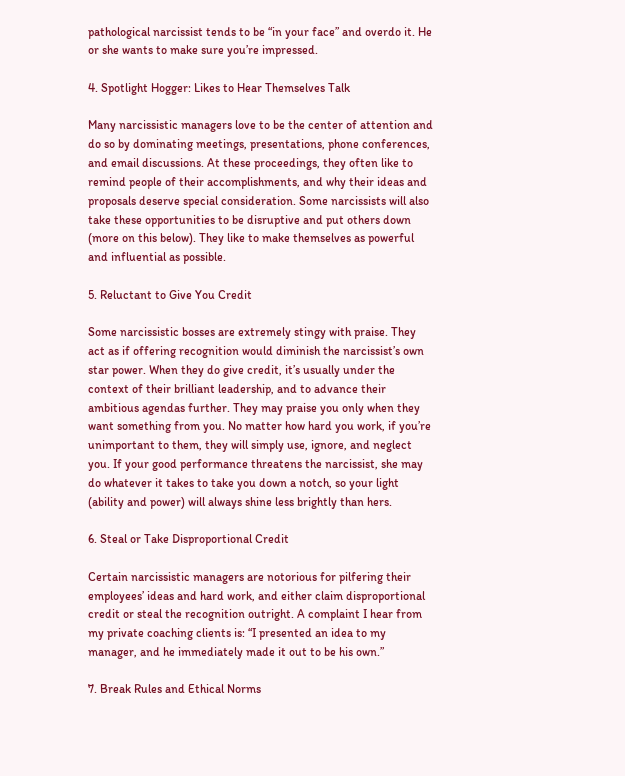pathological narcissist tends to be “in your face” and overdo it. He or she wants to make sure you’re impressed.

4. Spotlight Hogger: Likes to Hear Themselves Talk

Many narcissistic managers love to be the center of attention and do so by dominating meetings, presentations, phone conferences, and email discussions. At these proceedings, they often like to remind people of their accomplishments, and why their ideas and proposals deserve special consideration. Some narcissists will also take these opportunities to be disruptive and put others down (more on this below). They like to make themselves as powerful and influential as possible.

5. Reluctant to Give You Credit

Some narcissistic bosses are extremely stingy with praise. They act as if offering recognition would diminish the narcissist’s own star power. When they do give credit, it’s usually under the context of their brilliant leadership, and to advance their ambitious agendas further. They may praise you only when they want something from you. No matter how hard you work, if you’re unimportant to them, they will simply use, ignore, and neglect you. If your good performance threatens the narcissist, she may do whatever it takes to take you down a notch, so your light (ability and power) will always shine less brightly than hers.

6. Steal or Take Disproportional Credit

Certain narcissistic managers are notorious for pilfering their employees’ ideas and hard work, and either claim disproportional credit or steal the recognition outright. A complaint I hear from my private coaching clients is: “I presented an idea to my manager, and he immediately made it out to be his own.”

7. Break Rules and Ethical Norms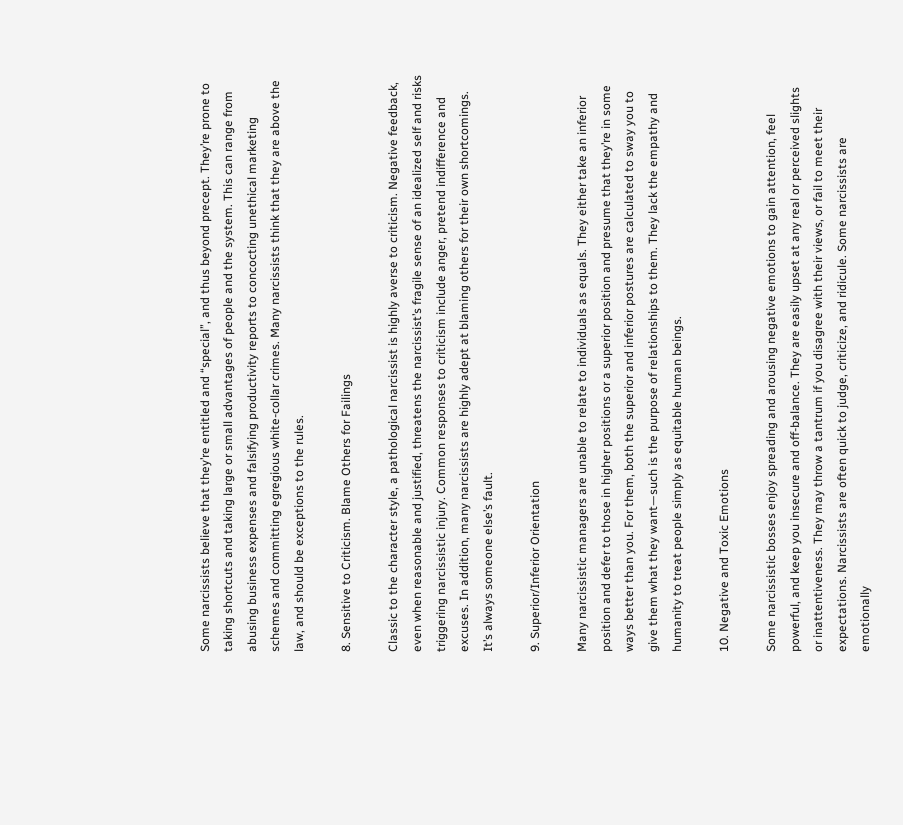Some narcissists believe that they’re entitled and “special”, and thus beyond precept. They’re prone to taking shortcuts and taking large or small advantages of people and the system. This can range from abusing business expenses and falsifying productivity reports to concocting unethical marketing schemes and committing egregious white-collar crimes. Many narcissists think that they are above the law, and should be exceptions to the rules.

8. Sensitive to Criticism. Blame Others for Failings

Classic to the character style, a pathological narcissist is highly averse to criticism. Negative feedback, even when reasonable and justified, threatens the narcissist’s fragile sense of an idealized self and risks triggering narcissistic injury. Common responses to criticism include anger, pretend indifference and excuses. In addition, many narcissists are highly adept at blaming others for their own shortcomings. It’s always someone else’s fault.

9. Superior/Inferior Orientation

Many narcissistic managers are unable to relate to individuals as equals. They either take an inferior position and defer to those in higher positions or a superior position and presume that they’re in some ways better than you. For them, both the superior and inferior postures are calculated to sway you to give them what they want—such is the purpose of relationships to them. They lack the empathy and humanity to treat people simply as equitable human beings.

10. Negative and Toxic Emotions

Some narcissistic bosses enjoy spreading and arousing negative emotions to gain attention, feel powerful, and keep you insecure and off-balance. They are easily upset at any real or perceived slights or inattentiveness. They may throw a tantrum if you disagree with their views, or fail to meet their expectations. Narcissists are often quick to judge, criticize, and ridicule. Some narcissists are emotionally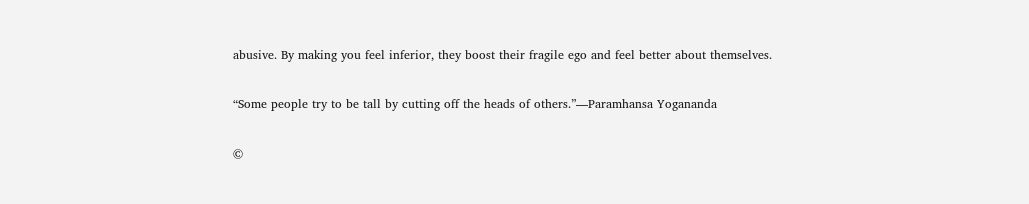abusive. By making you feel inferior, they boost their fragile ego and feel better about themselves.

“Some people try to be tall by cutting off the heads of others.”—Paramhansa Yogananda

©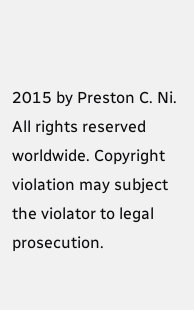2015 by Preston C. Ni. All rights reserved worldwide. Copyright violation may subject the violator to legal prosecution.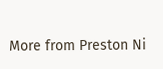More from Preston Ni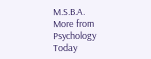M.S.B.A.
More from Psychology Today